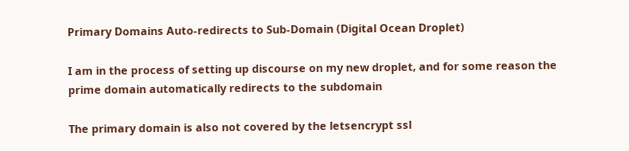Primary Domains Auto-redirects to Sub-Domain (Digital Ocean Droplet)

I am in the process of setting up discourse on my new droplet, and for some reason the prime domain automatically redirects to the subdomain

The primary domain is also not covered by the letsencrypt ssl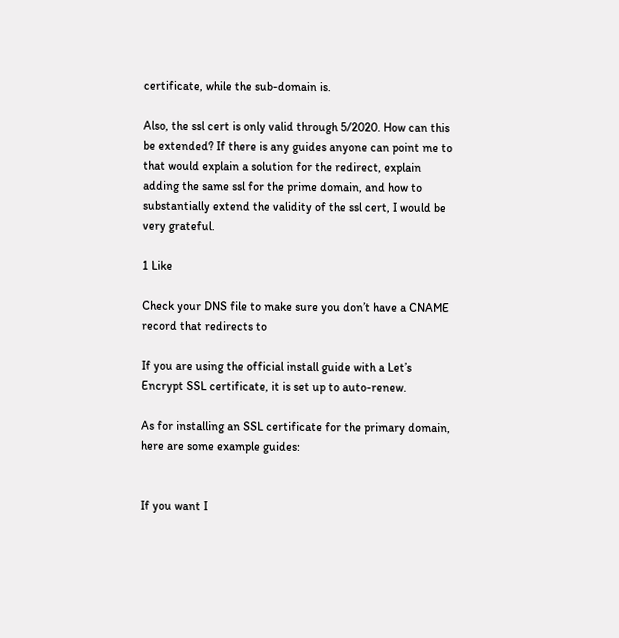certificate, while the sub-domain is.

Also, the ssl cert is only valid through 5/2020. How can this be extended? If there is any guides anyone can point me to that would explain a solution for the redirect, explain adding the same ssl for the prime domain, and how to substantially extend the validity of the ssl cert, I would be very grateful.

1 Like

Check your DNS file to make sure you don’t have a CNAME record that redirects to

If you are using the official install guide with a Let’s Encrypt SSL certificate, it is set up to auto-renew.

As for installing an SSL certificate for the primary domain, here are some example guides:


If you want I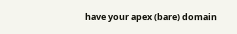have your apex (bare) domain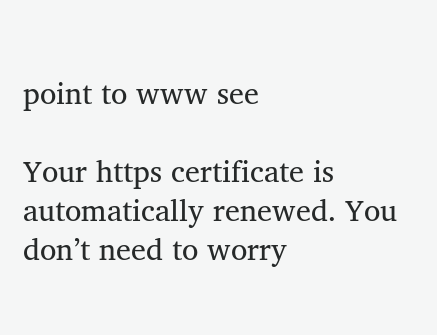point to www see

Your https certificate is automatically renewed. You don’t need to worry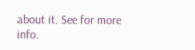about it. See for more info.